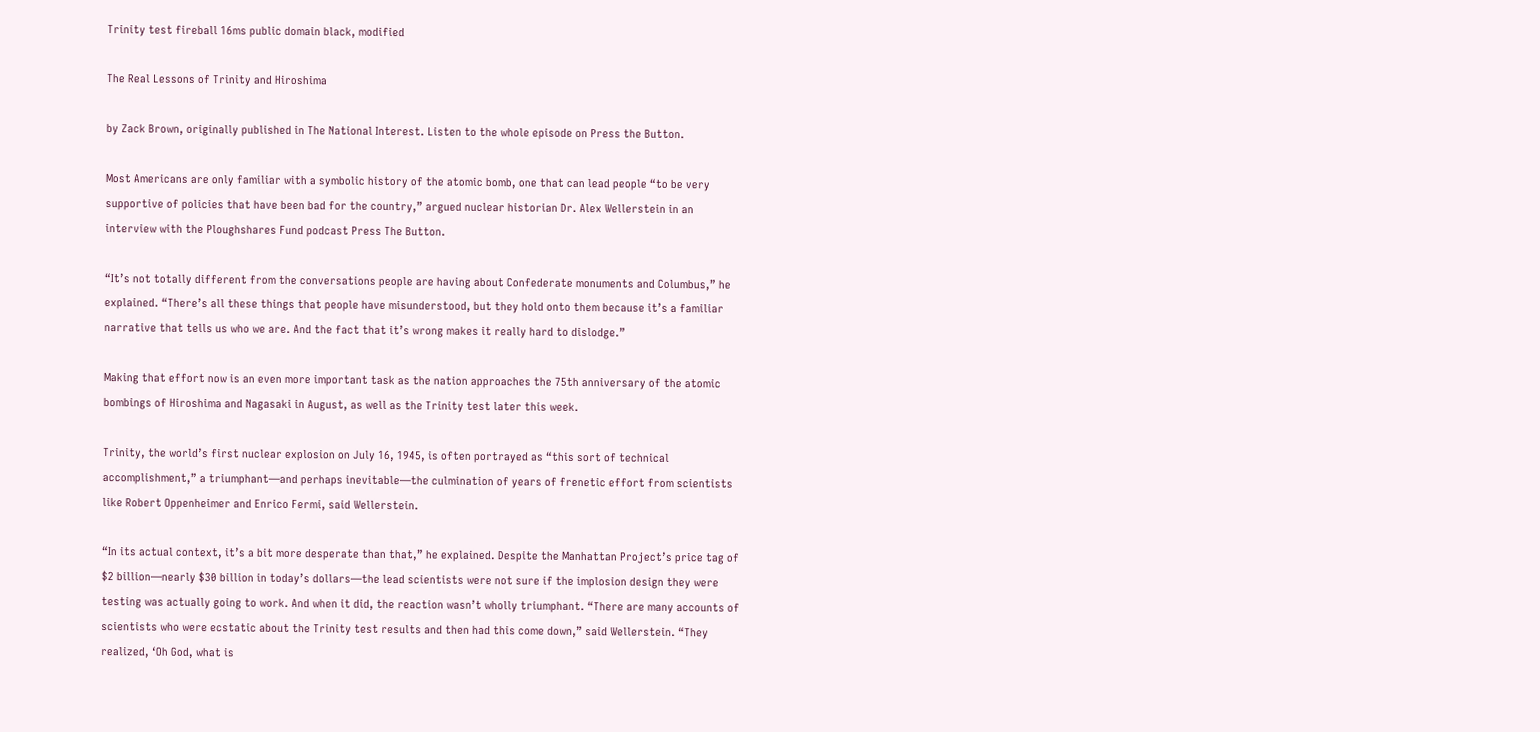Trinity test fireball 16ms public domain black, modified

The Real Lessons of Trinity and Hiroshima

by Zack Brown, originally published in The National Interest. Listen to the whole episode on Press the Button.

Most Americans are only familiar with a symbolic history of the atomic bomb, one that can lead people “to be very supportive of policies that have been bad for the country,” argued nuclear historian Dr. Alex Wellerstein in an interview with the Ploughshares Fund podcast Press The Button.

“It’s not totally different from the conversations people are having about Confederate monuments and Columbus,” he explained. “There’s all these things that people have misunderstood, but they hold onto them because it’s a familiar narrative that tells us who we are. And the fact that it’s wrong makes it really hard to dislodge.”

Making that effort now is an even more important task as the nation approaches the 75th anniversary of the atomic bombings of Hiroshima and Nagasaki in August, as well as the Trinity test later this week.

Trinity, the world’s first nuclear explosion on July 16, 1945, is often portrayed as “this sort of technical accomplishment,” a triumphant—and perhaps inevitable—the culmination of years of frenetic effort from scientists like Robert Oppenheimer and Enrico Fermi, said Wellerstein.

“In its actual context, it’s a bit more desperate than that,” he explained. Despite the Manhattan Project’s price tag of $2 billion—nearly $30 billion in today’s dollars—the lead scientists were not sure if the implosion design they were testing was actually going to work. And when it did, the reaction wasn’t wholly triumphant. “There are many accounts of scientists who were ecstatic about the Trinity test results and then had this come down,” said Wellerstein. “They realized, ‘Oh God, what is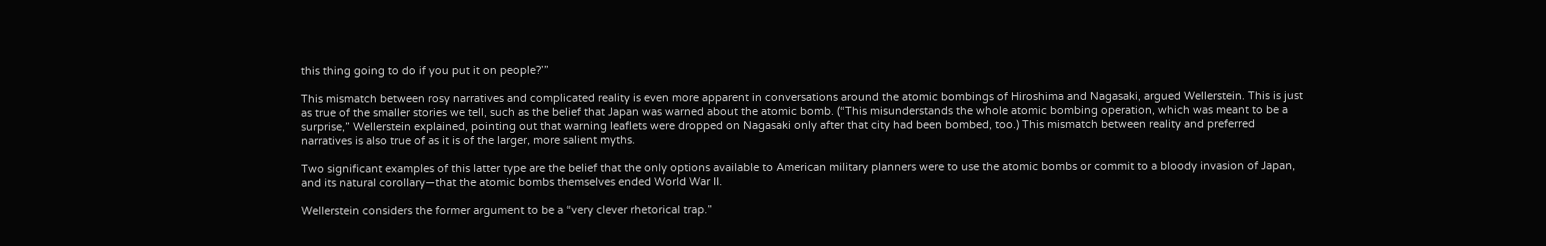this thing going to do if you put it on people?’”

This mismatch between rosy narratives and complicated reality is even more apparent in conversations around the atomic bombings of Hiroshima and Nagasaki, argued Wellerstein. This is just as true of the smaller stories we tell, such as the belief that Japan was warned about the atomic bomb. (“This misunderstands the whole atomic bombing operation, which was meant to be a surprise,” Wellerstein explained, pointing out that warning leaflets were dropped on Nagasaki only after that city had been bombed, too.) This mismatch between reality and preferred narratives is also true of as it is of the larger, more salient myths.

Two significant examples of this latter type are the belief that the only options available to American military planners were to use the atomic bombs or commit to a bloody invasion of Japan, and its natural corollary—that the atomic bombs themselves ended World War II.

Wellerstein considers the former argument to be a “very clever rhetorical trap.”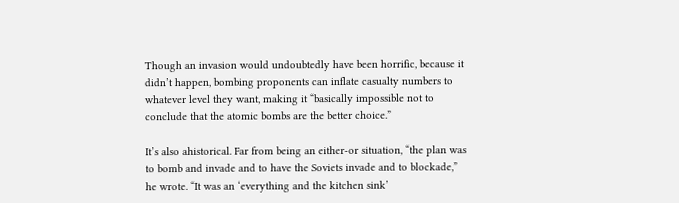Though an invasion would undoubtedly have been horrific, because it didn’t happen, bombing proponents can inflate casualty numbers to whatever level they want, making it “basically impossible not to conclude that the atomic bombs are the better choice.”

It’s also ahistorical. Far from being an either-or situation, “the plan was to bomb and invade and to have the Soviets invade and to blockade,” he wrote. “It was an ‘everything and the kitchen sink’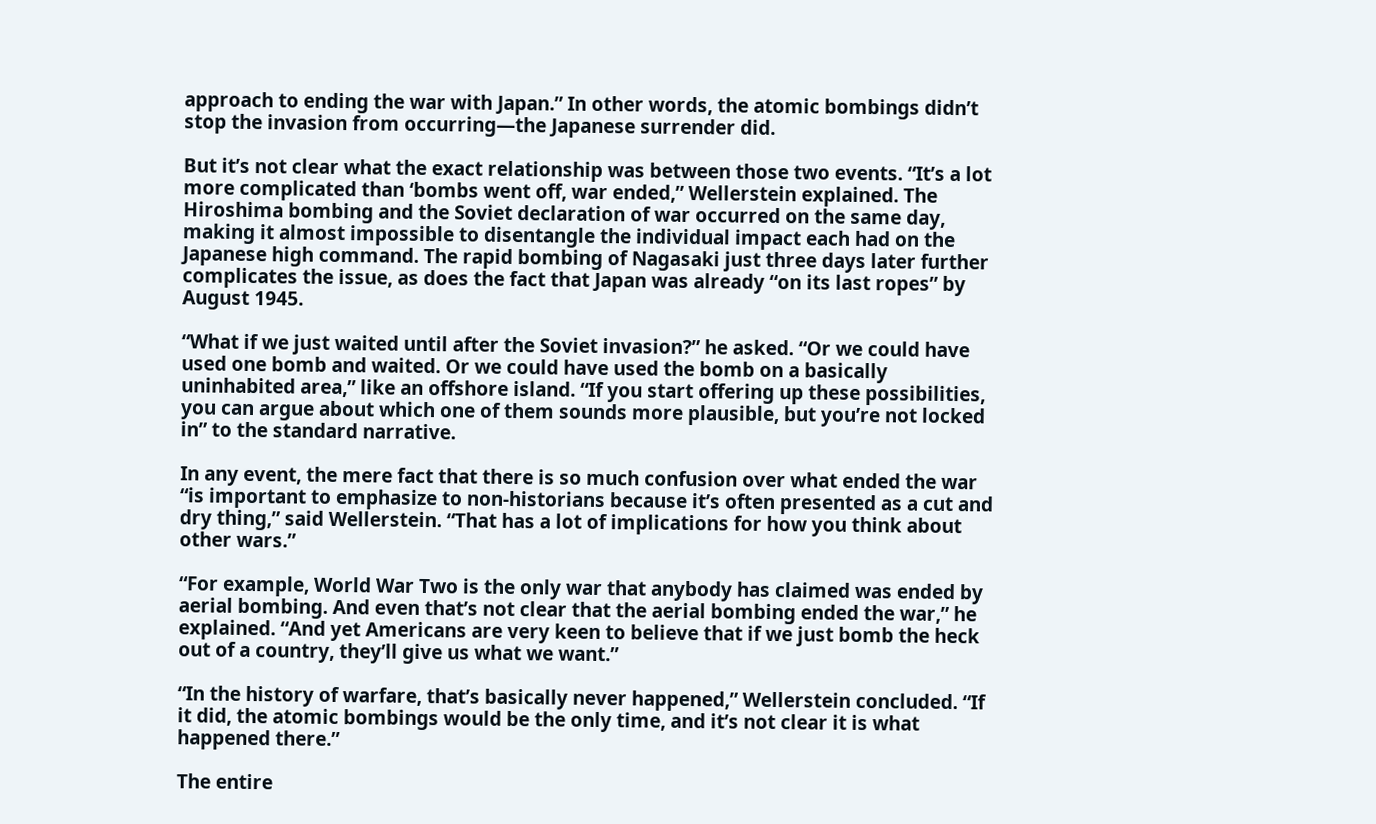approach to ending the war with Japan.” In other words, the atomic bombings didn’t stop the invasion from occurring—the Japanese surrender did.

But it’s not clear what the exact relationship was between those two events. “It’s a lot more complicated than ‘bombs went off, war ended,” Wellerstein explained. The Hiroshima bombing and the Soviet declaration of war occurred on the same day, making it almost impossible to disentangle the individual impact each had on the Japanese high command. The rapid bombing of Nagasaki just three days later further complicates the issue, as does the fact that Japan was already “on its last ropes” by August 1945.

“What if we just waited until after the Soviet invasion?” he asked. “Or we could have used one bomb and waited. Or we could have used the bomb on a basically uninhabited area,” like an offshore island. “If you start offering up these possibilities, you can argue about which one of them sounds more plausible, but you’re not locked in” to the standard narrative.

In any event, the mere fact that there is so much confusion over what ended the war “is important to emphasize to non-historians because it’s often presented as a cut and dry thing,” said Wellerstein. “That has a lot of implications for how you think about other wars.”

“For example, World War Two is the only war that anybody has claimed was ended by aerial bombing. And even that’s not clear that the aerial bombing ended the war,” he explained. “And yet Americans are very keen to believe that if we just bomb the heck out of a country, they’ll give us what we want.”

“In the history of warfare, that’s basically never happened,” Wellerstein concluded. “If it did, the atomic bombings would be the only time, and it’s not clear it is what happened there.”

The entire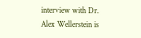interview with Dr. Alex Wellerstein is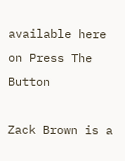available here on Press The Button

Zack Brown is a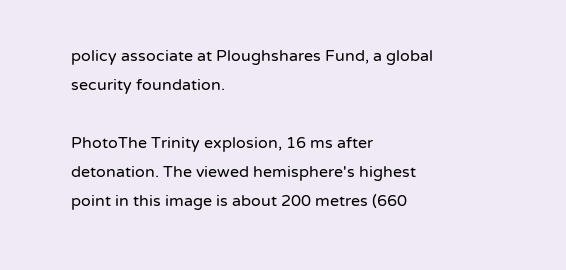policy associate at Ploughshares Fund, a global security foundation.

PhotoThe Trinity explosion, 16 ms after detonation. The viewed hemisphere's highest point in this image is about 200 metres (660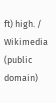ft) high. / Wikimedia (public domain)